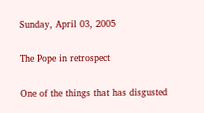Sunday, April 03, 2005

The Pope in retrospect

One of the things that has disgusted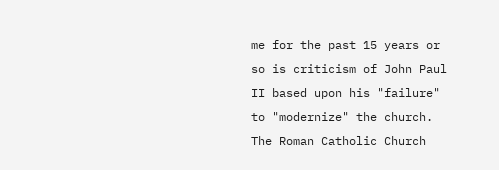me for the past 15 years or so is criticism of John Paul II based upon his "failure" to "modernize" the church. The Roman Catholic Church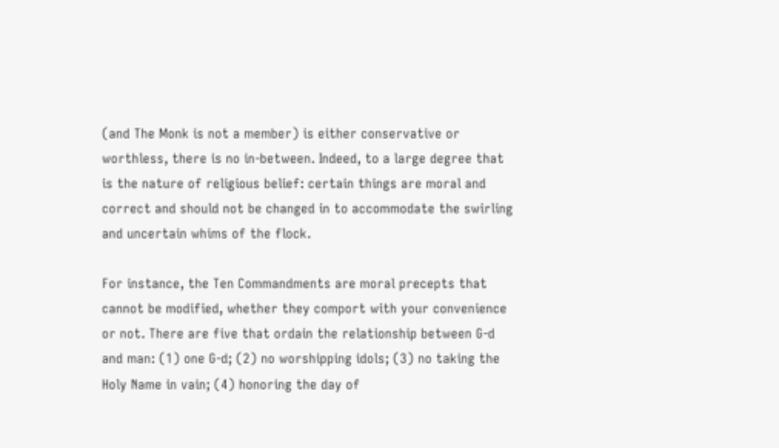(and The Monk is not a member) is either conservative or worthless, there is no in-between. Indeed, to a large degree that is the nature of religious belief: certain things are moral and correct and should not be changed in to accommodate the swirling and uncertain whims of the flock.

For instance, the Ten Commandments are moral precepts that cannot be modified, whether they comport with your convenience or not. There are five that ordain the relationship between G-d and man: (1) one G-d; (2) no worshipping idols; (3) no taking the Holy Name in vain; (4) honoring the day of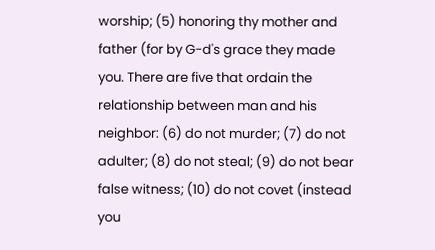worship; (5) honoring thy mother and father (for by G-d's grace they made you. There are five that ordain the relationship between man and his neighbor: (6) do not murder; (7) do not adulter; (8) do not steal; (9) do not bear false witness; (10) do not covet (instead you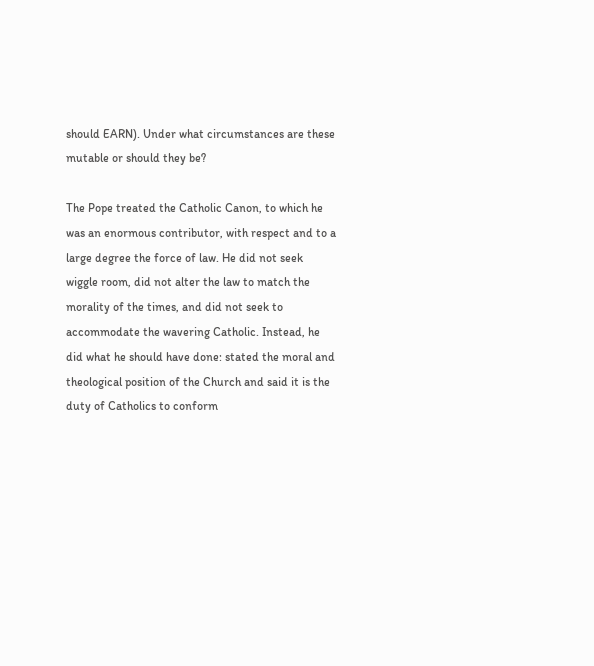should EARN). Under what circumstances are these mutable or should they be?

The Pope treated the Catholic Canon, to which he was an enormous contributor, with respect and to a large degree the force of law. He did not seek wiggle room, did not alter the law to match the morality of the times, and did not seek to accommodate the wavering Catholic. Instead, he did what he should have done: stated the moral and theological position of the Church and said it is the duty of Catholics to conform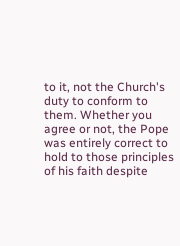to it, not the Church's duty to conform to them. Whether you agree or not, the Pope was entirely correct to hold to those principles of his faith despite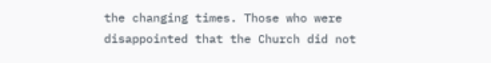the changing times. Those who were disappointed that the Church did not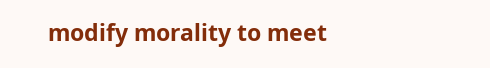modify morality to meet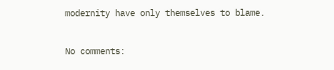modernity have only themselves to blame.

No comments: